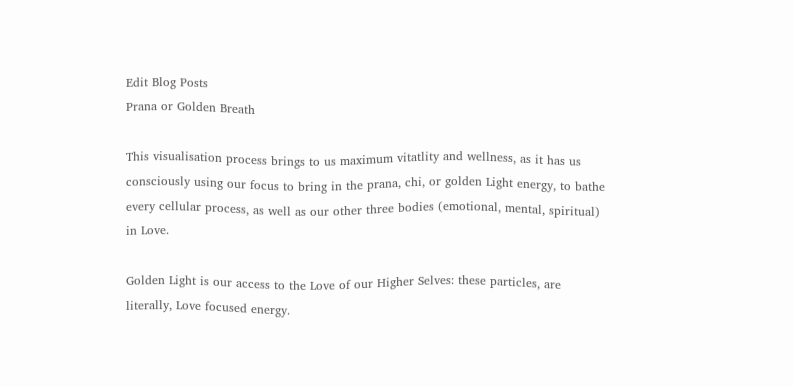Edit Blog Posts
Prana or Golden Breath

This visualisation process brings to us maximum vitatlity and wellness, as it has us consciously using our focus to bring in the prana, chi, or golden Light energy, to bathe every cellular process, as well as our other three bodies (emotional, mental, spiritual) in Love.

Golden Light is our access to the Love of our Higher Selves: these particles, are literally, Love focused energy.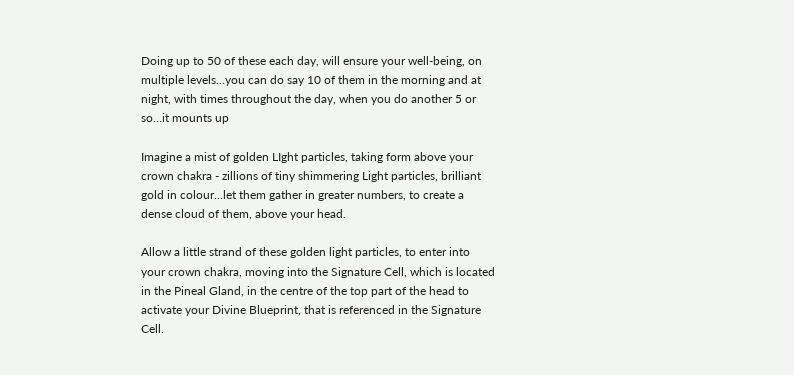Doing up to 50 of these each day, will ensure your well-being, on multiple levels…you can do say 10 of them in the morning and at night, with times throughout the day, when you do another 5 or so…it mounts up

Imagine a mist of golden LIght particles, taking form above your crown chakra - zillions of tiny shimmering Light particles, brilliant gold in colour…let them gather in greater numbers, to create a dense cloud of them, above your head.

Allow a little strand of these golden light particles, to enter into your crown chakra, moving into the Signature Cell, which is located in the Pineal Gland, in the centre of the top part of the head to activate your Divine Blueprint, that is referenced in the Signature Cell.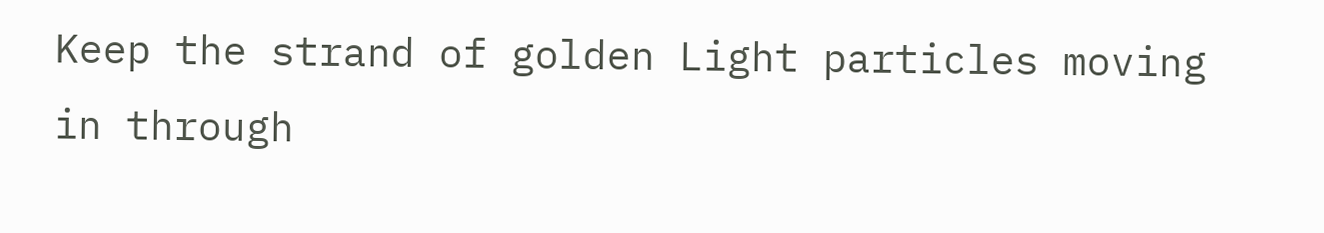Keep the strand of golden Light particles moving in through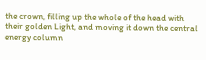the crown, filling up the whole of the head with their golden Light, and moving it down the central energy column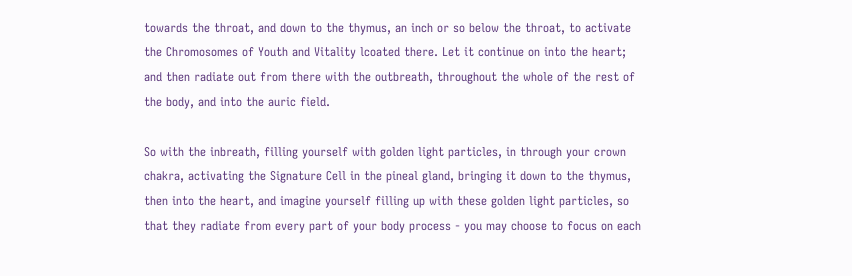towards the throat, and down to the thymus, an inch or so below the throat, to activate the Chromosomes of Youth and Vitality lcoated there. Let it continue on into the heart; and then radiate out from there with the outbreath, throughout the whole of the rest of the body, and into the auric field.

So with the inbreath, filling yourself with golden light particles, in through your crown chakra, activating the Signature Cell in the pineal gland, bringing it down to the thymus, then into the heart, and imagine yourself filling up with these golden light particles, so that they radiate from every part of your body process - you may choose to focus on each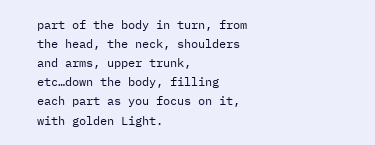part of the body in turn, from the head, the neck, shoulders and arms, upper trunk, etc…down the body, filling each part as you focus on it, with golden Light.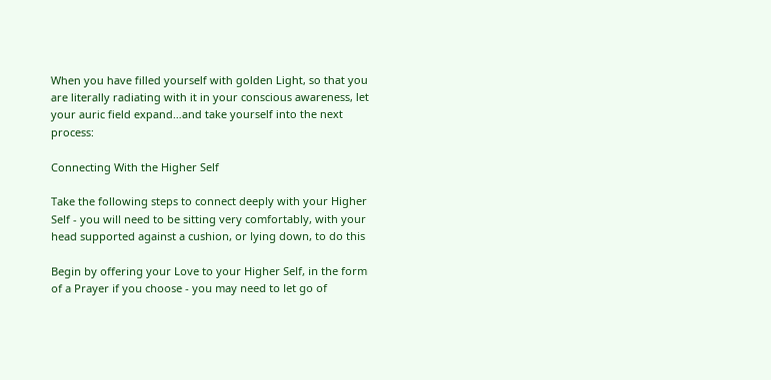When you have filled yourself with golden Light, so that you are literally radiating with it in your conscious awareness, let your auric field expand…and take yourself into the next process:

Connecting With the Higher Self

Take the following steps to connect deeply with your Higher Self - you will need to be sitting very comfortably, with your head supported against a cushion, or lying down, to do this

Begin by offering your Love to your Higher Self, in the form of a Prayer if you choose - you may need to let go of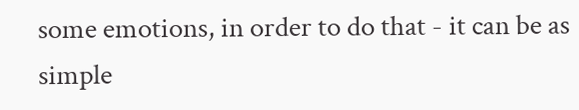some emotions, in order to do that - it can be as simple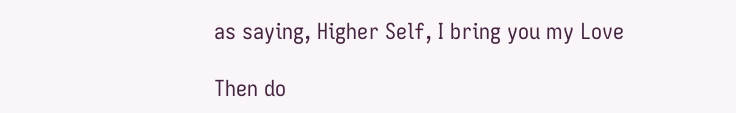as saying, Higher Self, I bring you my Love

Then do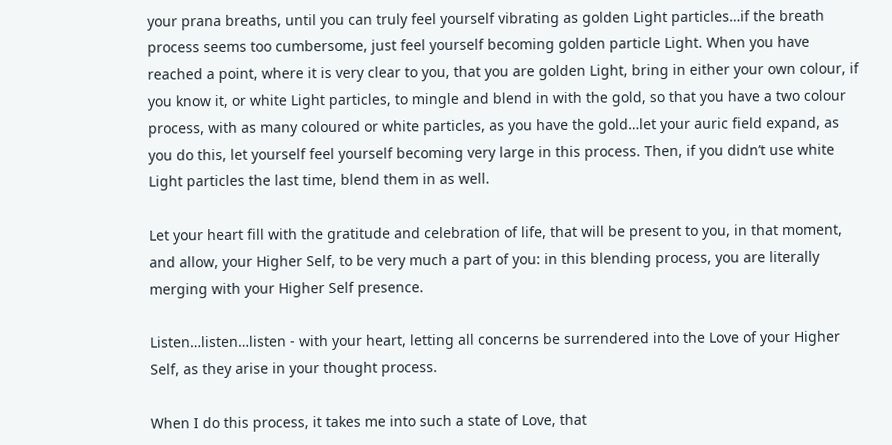your prana breaths, until you can truly feel yourself vibrating as golden Light particles…if the breath process seems too cumbersome, just feel yourself becoming golden particle Light. When you have reached a point, where it is very clear to you, that you are golden Light, bring in either your own colour, if you know it, or white Light particles, to mingle and blend in with the gold, so that you have a two colour process, with as many coloured or white particles, as you have the gold…let your auric field expand, as you do this, let yourself feel yourself becoming very large in this process. Then, if you didn’t use white Light particles the last time, blend them in as well.

Let your heart fill with the gratitude and celebration of life, that will be present to you, in that moment, and allow, your Higher Self, to be very much a part of you: in this blending process, you are literally merging with your Higher Self presence.

Listen…listen…listen - with your heart, letting all concerns be surrendered into the Love of your Higher Self, as they arise in your thought process.

When I do this process, it takes me into such a state of Love, that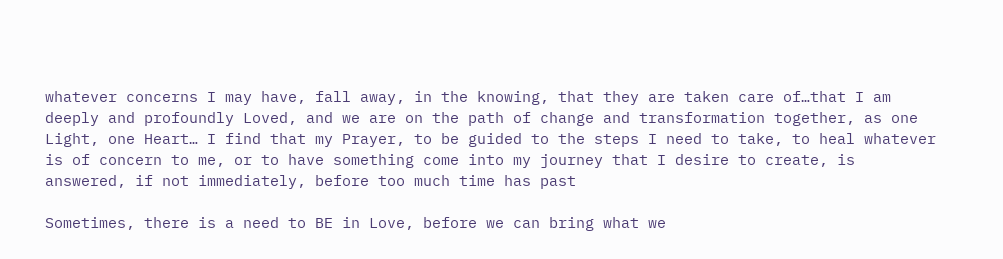whatever concerns I may have, fall away, in the knowing, that they are taken care of…that I am deeply and profoundly Loved, and we are on the path of change and transformation together, as one Light, one Heart… I find that my Prayer, to be guided to the steps I need to take, to heal whatever is of concern to me, or to have something come into my journey that I desire to create, is answered, if not immediately, before too much time has past

Sometimes, there is a need to BE in Love, before we can bring what we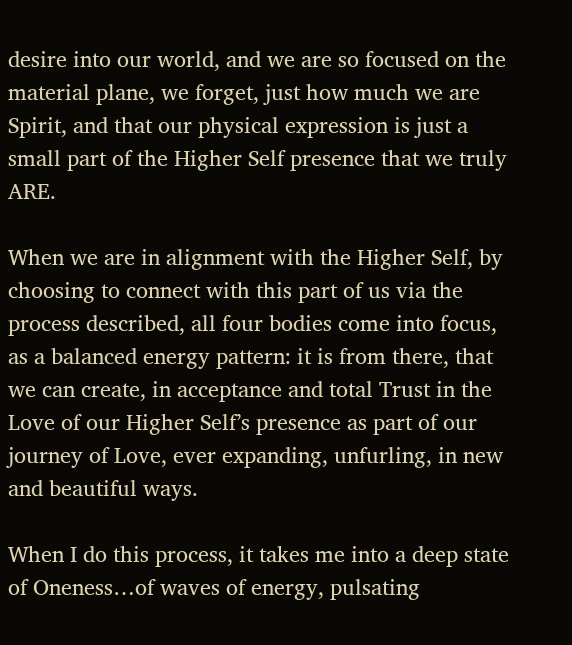desire into our world, and we are so focused on the material plane, we forget, just how much we are Spirit, and that our physical expression is just a small part of the Higher Self presence that we truly ARE.

When we are in alignment with the Higher Self, by choosing to connect with this part of us via the process described, all four bodies come into focus, as a balanced energy pattern: it is from there, that we can create, in acceptance and total Trust in the Love of our Higher Self’s presence as part of our journey of Love, ever expanding, unfurling, in new and beautiful ways.

When I do this process, it takes me into a deep state of Oneness…of waves of energy, pulsating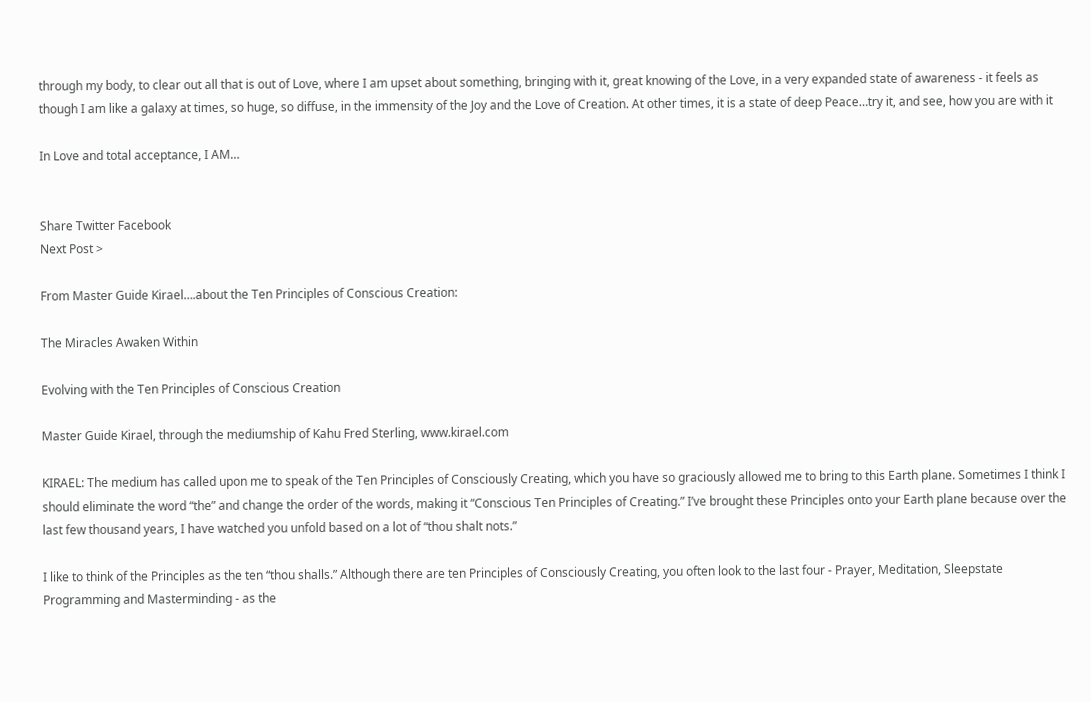through my body, to clear out all that is out of Love, where I am upset about something, bringing with it, great knowing of the Love, in a very expanded state of awareness - it feels as though I am like a galaxy at times, so huge, so diffuse, in the immensity of the Joy and the Love of Creation. At other times, it is a state of deep Peace…try it, and see, how you are with it

In Love and total acceptance, I AM…


Share Twitter Facebook
Next Post >

From Master Guide Kirael….about the Ten Principles of Conscious Creation:

The Miracles Awaken Within

Evolving with the Ten Principles of Conscious Creation

Master Guide Kirael, through the mediumship of Kahu Fred Sterling, www.kirael.com

KIRAEL: The medium has called upon me to speak of the Ten Principles of Consciously Creating, which you have so graciously allowed me to bring to this Earth plane. Sometimes I think I should eliminate the word “the” and change the order of the words, making it “Conscious Ten Principles of Creating.” I’ve brought these Principles onto your Earth plane because over the last few thousand years, I have watched you unfold based on a lot of “thou shalt nots.”

I like to think of the Principles as the ten “thou shalls.” Although there are ten Principles of Consciously Creating, you often look to the last four - Prayer, Meditation, Sleepstate Programming and Masterminding - as the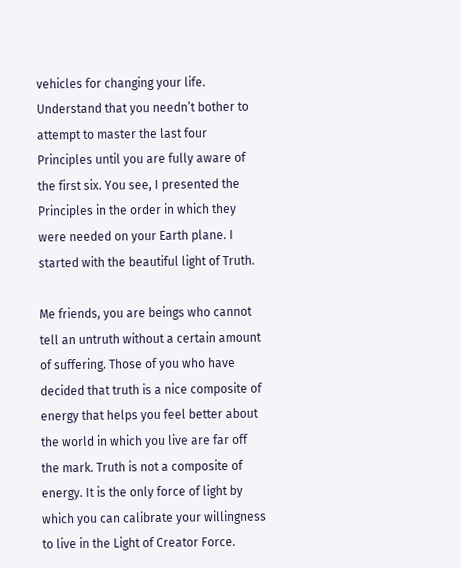vehicles for changing your life. Understand that you needn’t bother to attempt to master the last four Principles until you are fully aware of the first six. You see, I presented the Principles in the order in which they were needed on your Earth plane. I started with the beautiful light of Truth.

Me friends, you are beings who cannot tell an untruth without a certain amount of suffering. Those of you who have decided that truth is a nice composite of energy that helps you feel better about the world in which you live are far off the mark. Truth is not a composite of energy. It is the only force of light by which you can calibrate your willingness to live in the Light of Creator Force.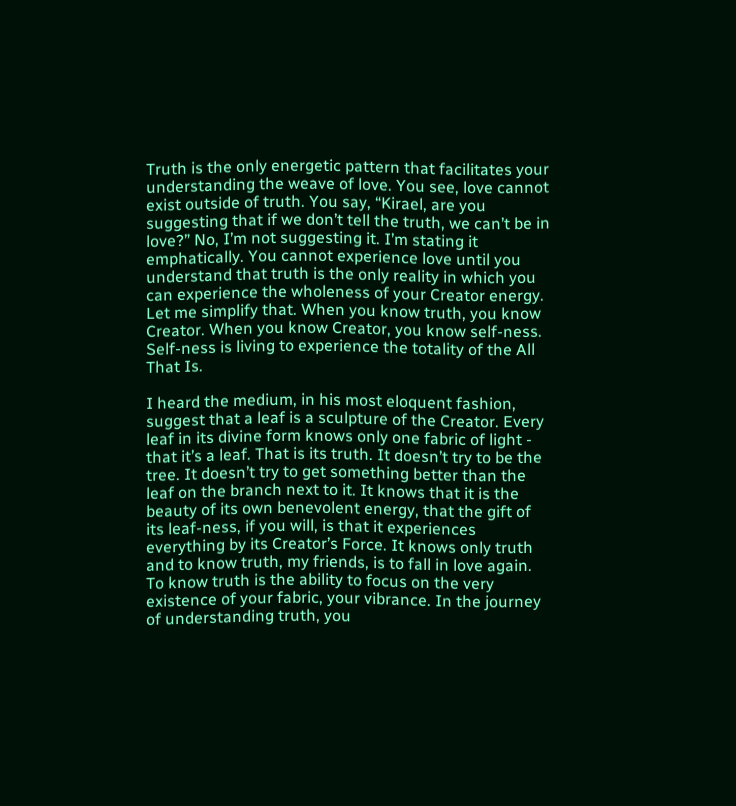Truth is the only energetic pattern that facilitates your understanding the weave of love. You see, love cannot exist outside of truth. You say, “Kirael, are you suggesting that if we don’t tell the truth, we can’t be in love?” No, I’m not suggesting it. I’m stating it emphatically. You cannot experience love until you understand that truth is the only reality in which you can experience the wholeness of your Creator energy. Let me simplify that. When you know truth, you know Creator. When you know Creator, you know self-ness. Self-ness is living to experience the totality of the All That Is.

I heard the medium, in his most eloquent fashion, suggest that a leaf is a sculpture of the Creator. Every leaf in its divine form knows only one fabric of light - that it’s a leaf. That is its truth. It doesn’t try to be the tree. It doesn’t try to get something better than the leaf on the branch next to it. It knows that it is the beauty of its own benevolent energy, that the gift of its leaf-ness, if you will, is that it experiences everything by its Creator’s Force. It knows only truth and to know truth, my friends, is to fall in love again. To know truth is the ability to focus on the very existence of your fabric, your vibrance. In the journey of understanding truth, you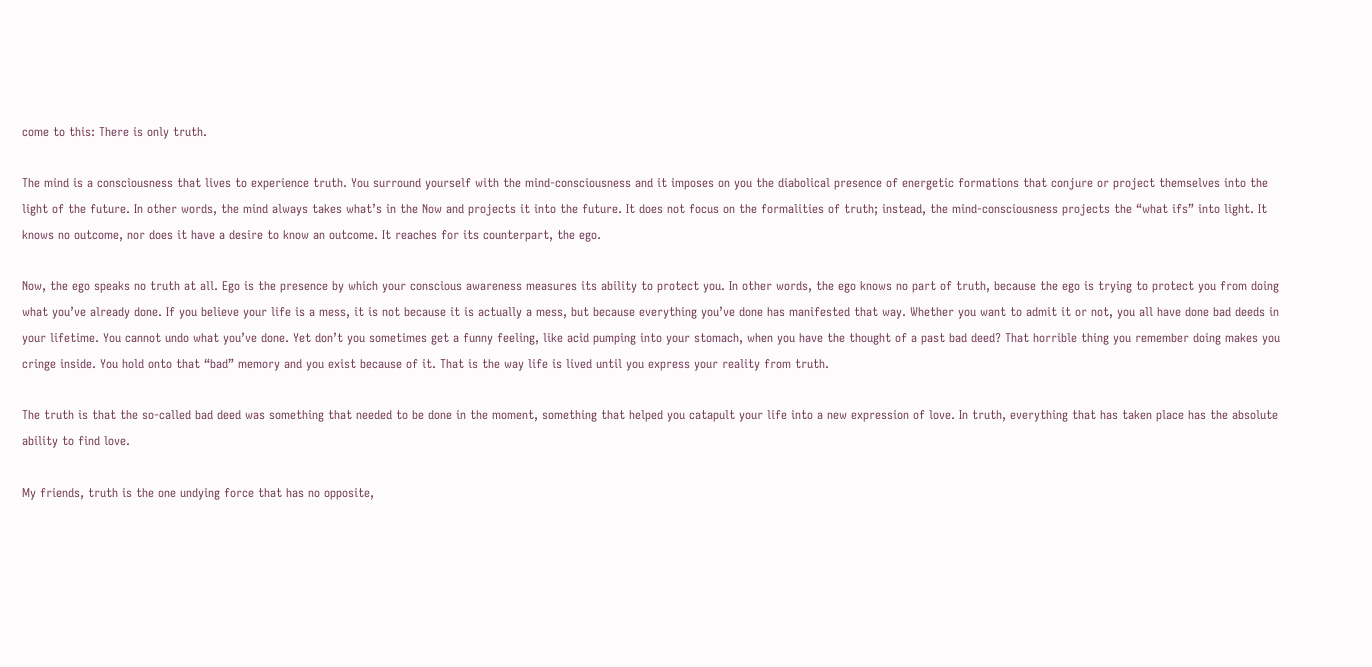come to this: There is only truth.

The mind is a consciousness that lives to experience truth. You surround yourself with the mind-consciousness and it imposes on you the diabolical presence of energetic formations that conjure or project themselves into the light of the future. In other words, the mind always takes what’s in the Now and projects it into the future. It does not focus on the formalities of truth; instead, the mind-consciousness projects the “what ifs” into light. It knows no outcome, nor does it have a desire to know an outcome. It reaches for its counterpart, the ego.

Now, the ego speaks no truth at all. Ego is the presence by which your conscious awareness measures its ability to protect you. In other words, the ego knows no part of truth, because the ego is trying to protect you from doing what you’ve already done. If you believe your life is a mess, it is not because it is actually a mess, but because everything you’ve done has manifested that way. Whether you want to admit it or not, you all have done bad deeds in your lifetime. You cannot undo what you’ve done. Yet don’t you sometimes get a funny feeling, like acid pumping into your stomach, when you have the thought of a past bad deed? That horrible thing you remember doing makes you cringe inside. You hold onto that “bad” memory and you exist because of it. That is the way life is lived until you express your reality from truth.

The truth is that the so-called bad deed was something that needed to be done in the moment, something that helped you catapult your life into a new expression of love. In truth, everything that has taken place has the absolute ability to find love.

My friends, truth is the one undying force that has no opposite,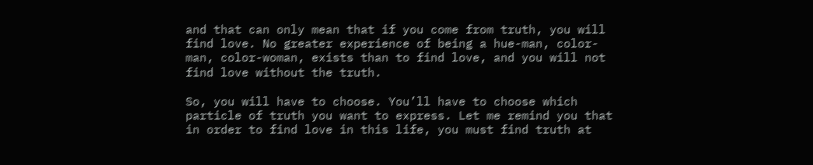and that can only mean that if you come from truth, you will find love. No greater experience of being a hue-man, color-man, color-woman, exists than to find love, and you will not find love without the truth.

So, you will have to choose. You’ll have to choose which particle of truth you want to express. Let me remind you that in order to find love in this life, you must find truth at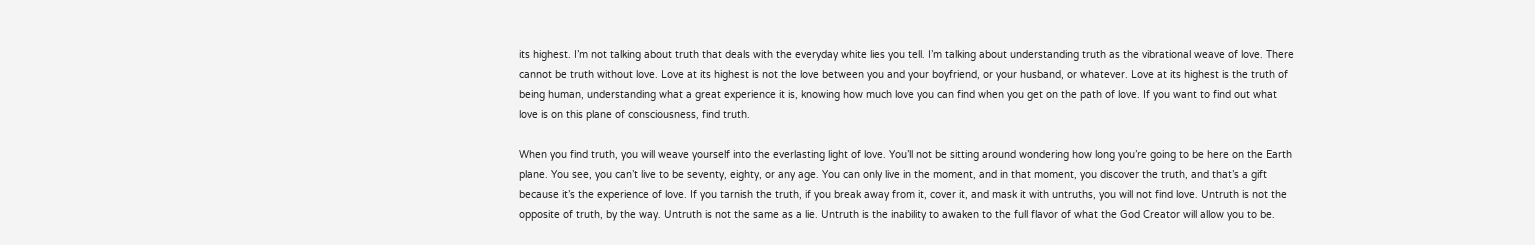its highest. I’m not talking about truth that deals with the everyday white lies you tell. I’m talking about understanding truth as the vibrational weave of love. There cannot be truth without love. Love at its highest is not the love between you and your boyfriend, or your husband, or whatever. Love at its highest is the truth of being human, understanding what a great experience it is, knowing how much love you can find when you get on the path of love. If you want to find out what love is on this plane of consciousness, find truth.

When you find truth, you will weave yourself into the everlasting light of love. You’ll not be sitting around wondering how long you’re going to be here on the Earth plane. You see, you can’t live to be seventy, eighty, or any age. You can only live in the moment, and in that moment, you discover the truth, and that’s a gift because it’s the experience of love. If you tarnish the truth, if you break away from it, cover it, and mask it with untruths, you will not find love. Untruth is not the opposite of truth, by the way. Untruth is not the same as a lie. Untruth is the inability to awaken to the full flavor of what the God Creator will allow you to be.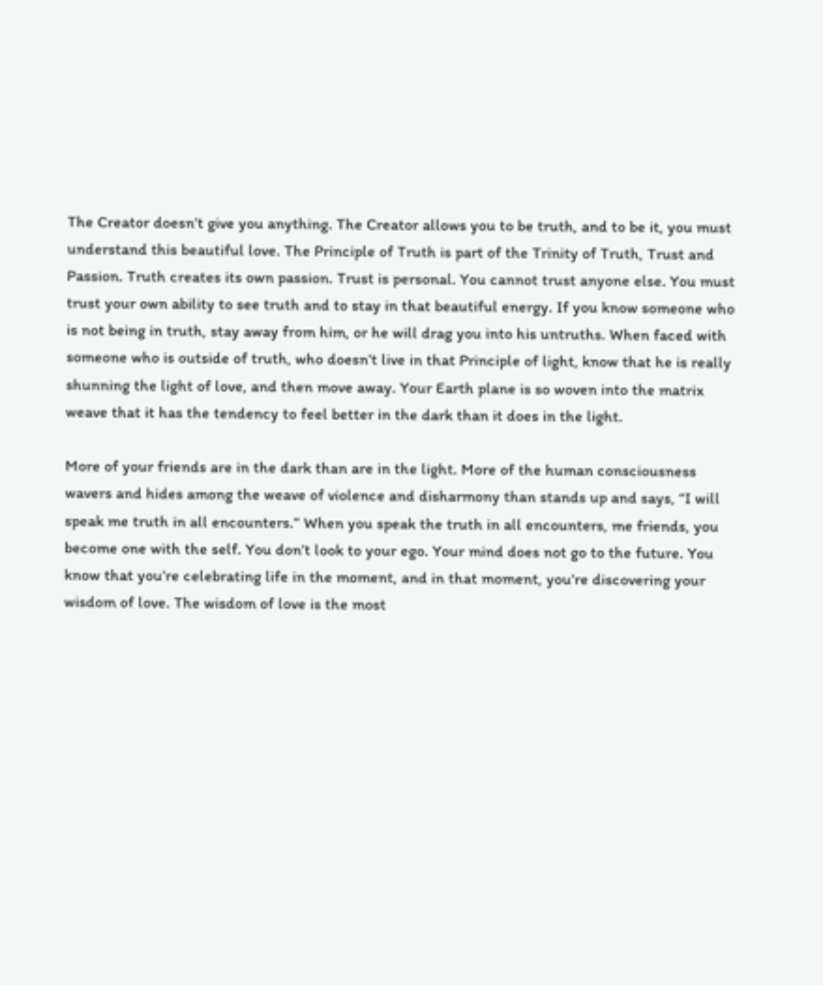The Creator doesn’t give you anything. The Creator allows you to be truth, and to be it, you must understand this beautiful love. The Principle of Truth is part of the Trinity of Truth, Trust and Passion. Truth creates its own passion. Trust is personal. You cannot trust anyone else. You must trust your own ability to see truth and to stay in that beautiful energy. If you know someone who is not being in truth, stay away from him, or he will drag you into his untruths. When faced with someone who is outside of truth, who doesn’t live in that Principle of light, know that he is really shunning the light of love, and then move away. Your Earth plane is so woven into the matrix weave that it has the tendency to feel better in the dark than it does in the light.

More of your friends are in the dark than are in the light. More of the human consciousness wavers and hides among the weave of violence and disharmony than stands up and says, “I will speak me truth in all encounters.” When you speak the truth in all encounters, me friends, you become one with the self. You don’t look to your ego. Your mind does not go to the future. You know that you’re celebrating life in the moment, and in that moment, you’re discovering your wisdom of love. The wisdom of love is the most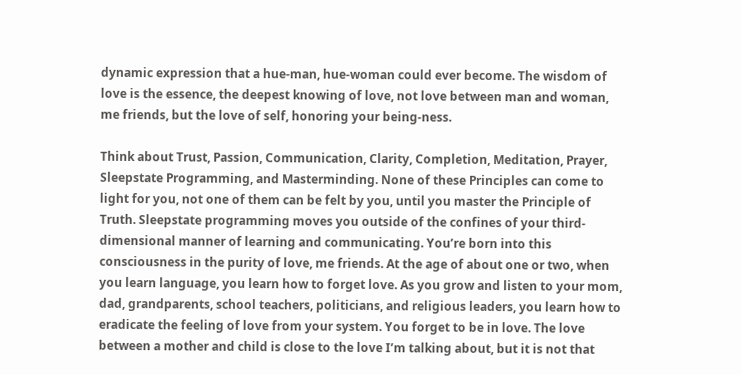dynamic expression that a hue-man, hue-woman could ever become. The wisdom of love is the essence, the deepest knowing of love, not love between man and woman, me friends, but the love of self, honoring your being-ness.

Think about Trust, Passion, Communication, Clarity, Completion, Meditation, Prayer, Sleepstate Programming, and Masterminding. None of these Principles can come to light for you, not one of them can be felt by you, until you master the Principle of Truth. Sleepstate programming moves you outside of the confines of your third-dimensional manner of learning and communicating. You’re born into this consciousness in the purity of love, me friends. At the age of about one or two, when you learn language, you learn how to forget love. As you grow and listen to your mom, dad, grandparents, school teachers, politicians, and religious leaders, you learn how to eradicate the feeling of love from your system. You forget to be in love. The love between a mother and child is close to the love I’m talking about, but it is not that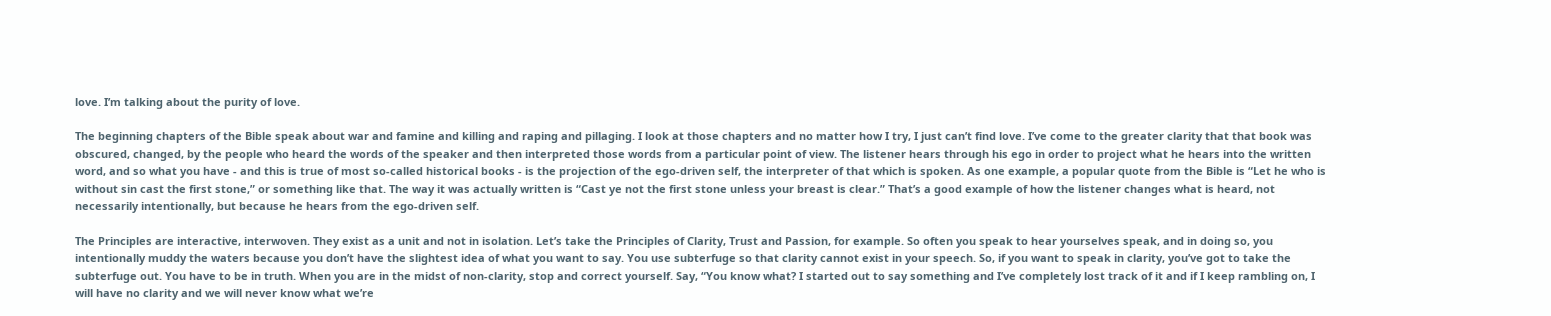love. I’m talking about the purity of love.

The beginning chapters of the Bible speak about war and famine and killing and raping and pillaging. I look at those chapters and no matter how I try, I just can’t find love. I’ve come to the greater clarity that that book was obscured, changed, by the people who heard the words of the speaker and then interpreted those words from a particular point of view. The listener hears through his ego in order to project what he hears into the written word, and so what you have - and this is true of most so-called historical books - is the projection of the ego-driven self, the interpreter of that which is spoken. As one example, a popular quote from the Bible is “Let he who is without sin cast the first stone,” or something like that. The way it was actually written is “Cast ye not the first stone unless your breast is clear.” That’s a good example of how the listener changes what is heard, not necessarily intentionally, but because he hears from the ego-driven self.

The Principles are interactive, interwoven. They exist as a unit and not in isolation. Let’s take the Principles of Clarity, Trust and Passion, for example. So often you speak to hear yourselves speak, and in doing so, you intentionally muddy the waters because you don’t have the slightest idea of what you want to say. You use subterfuge so that clarity cannot exist in your speech. So, if you want to speak in clarity, you’ve got to take the subterfuge out. You have to be in truth. When you are in the midst of non-clarity, stop and correct yourself. Say, “You know what? I started out to say something and I’ve completely lost track of it and if I keep rambling on, I will have no clarity and we will never know what we’re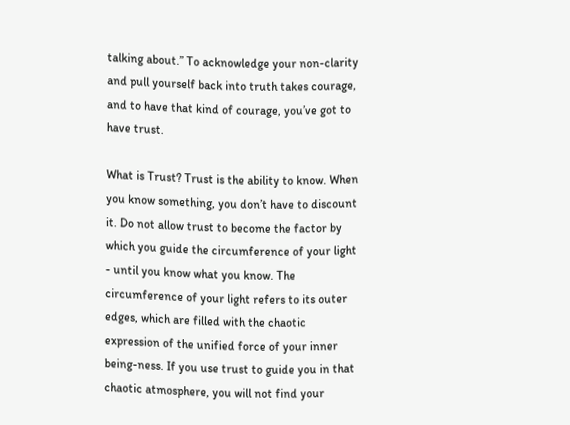talking about.” To acknowledge your non-clarity and pull yourself back into truth takes courage, and to have that kind of courage, you’ve got to have trust.

What is Trust? Trust is the ability to know. When you know something, you don’t have to discount it. Do not allow trust to become the factor by which you guide the circumference of your light - until you know what you know. The circumference of your light refers to its outer edges, which are filled with the chaotic expression of the unified force of your inner being-ness. If you use trust to guide you in that chaotic atmosphere, you will not find your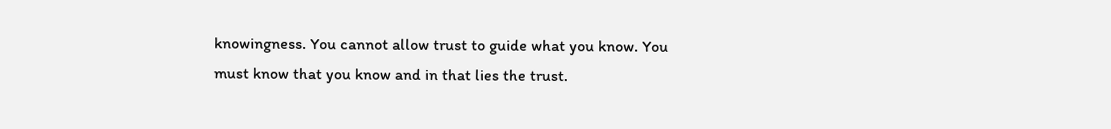knowingness. You cannot allow trust to guide what you know. You must know that you know and in that lies the trust.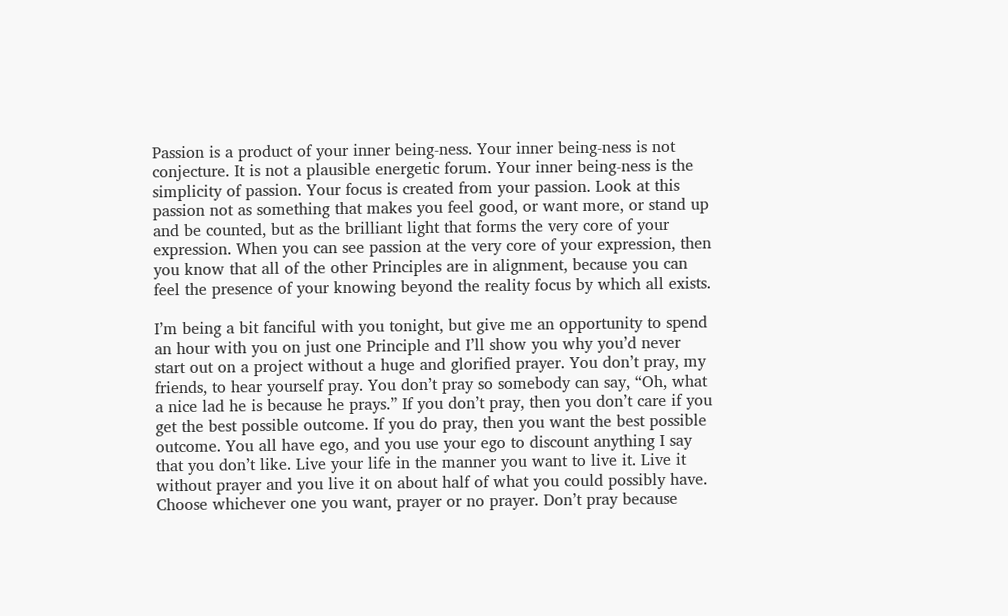Passion is a product of your inner being-ness. Your inner being-ness is not conjecture. It is not a plausible energetic forum. Your inner being-ness is the simplicity of passion. Your focus is created from your passion. Look at this passion not as something that makes you feel good, or want more, or stand up and be counted, but as the brilliant light that forms the very core of your expression. When you can see passion at the very core of your expression, then you know that all of the other Principles are in alignment, because you can feel the presence of your knowing beyond the reality focus by which all exists.

I’m being a bit fanciful with you tonight, but give me an opportunity to spend an hour with you on just one Principle and I’ll show you why you’d never start out on a project without a huge and glorified prayer. You don’t pray, my friends, to hear yourself pray. You don’t pray so somebody can say, “Oh, what a nice lad he is because he prays.” If you don’t pray, then you don’t care if you get the best possible outcome. If you do pray, then you want the best possible outcome. You all have ego, and you use your ego to discount anything I say that you don’t like. Live your life in the manner you want to live it. Live it without prayer and you live it on about half of what you could possibly have. Choose whichever one you want, prayer or no prayer. Don’t pray because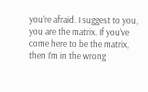you’re afraid. I suggest to you, you are the matrix. If you’ve come here to be the matrix, then I’m in the wrong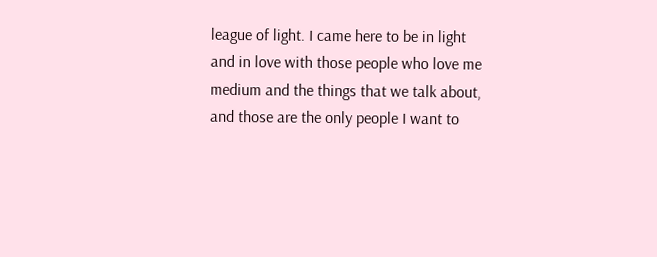league of light. I came here to be in light and in love with those people who love me medium and the things that we talk about, and those are the only people I want to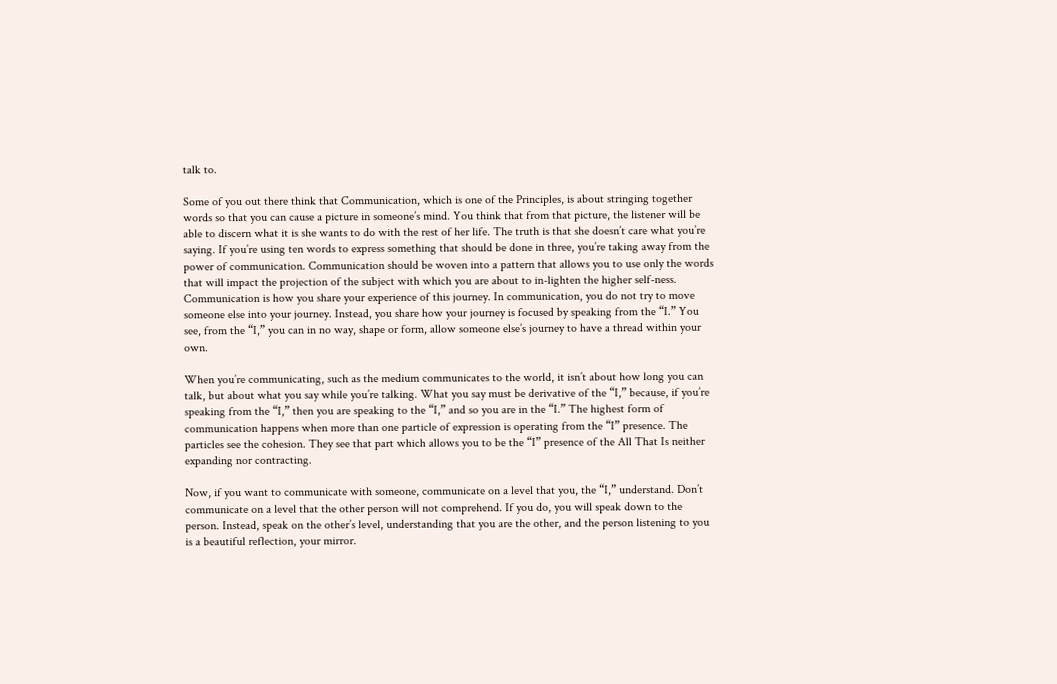talk to.

Some of you out there think that Communication, which is one of the Principles, is about stringing together words so that you can cause a picture in someone’s mind. You think that from that picture, the listener will be able to discern what it is she wants to do with the rest of her life. The truth is that she doesn’t care what you’re saying. If you’re using ten words to express something that should be done in three, you’re taking away from the power of communication. Communication should be woven into a pattern that allows you to use only the words that will impact the projection of the subject with which you are about to in-lighten the higher self-ness. Communication is how you share your experience of this journey. In communication, you do not try to move someone else into your journey. Instead, you share how your journey is focused by speaking from the “I.” You see, from the “I,” you can in no way, shape or form, allow someone else’s journey to have a thread within your own.

When you’re communicating, such as the medium communicates to the world, it isn’t about how long you can talk, but about what you say while you’re talking. What you say must be derivative of the “I,” because, if you’re speaking from the “I,” then you are speaking to the “I,” and so you are in the “I.” The highest form of communication happens when more than one particle of expression is operating from the “I” presence. The particles see the cohesion. They see that part which allows you to be the “I” presence of the All That Is neither expanding nor contracting.

Now, if you want to communicate with someone, communicate on a level that you, the “I,” understand. Don’t communicate on a level that the other person will not comprehend. If you do, you will speak down to the person. Instead, speak on the other’s level, understanding that you are the other, and the person listening to you is a beautiful reflection, your mirror.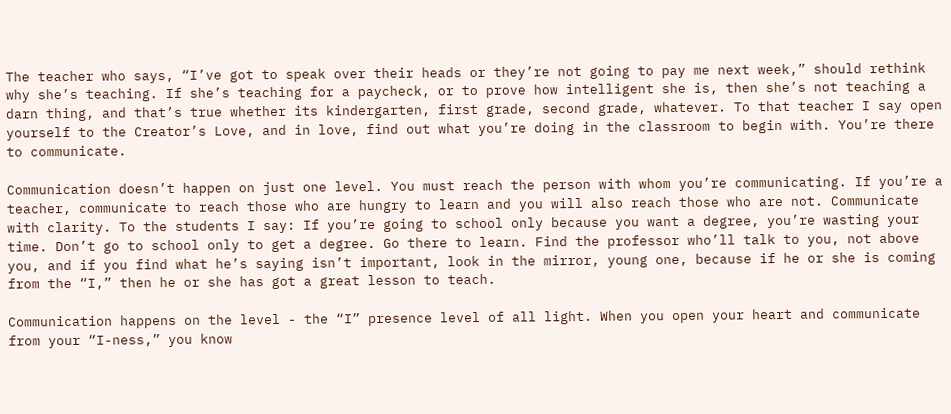The teacher who says, “I’ve got to speak over their heads or they’re not going to pay me next week,” should rethink why she’s teaching. If she’s teaching for a paycheck, or to prove how intelligent she is, then she’s not teaching a darn thing, and that’s true whether its kindergarten, first grade, second grade, whatever. To that teacher I say open yourself to the Creator’s Love, and in love, find out what you’re doing in the classroom to begin with. You’re there to communicate.

Communication doesn’t happen on just one level. You must reach the person with whom you’re communicating. If you’re a teacher, communicate to reach those who are hungry to learn and you will also reach those who are not. Communicate with clarity. To the students I say: If you’re going to school only because you want a degree, you’re wasting your time. Don’t go to school only to get a degree. Go there to learn. Find the professor who’ll talk to you, not above you, and if you find what he’s saying isn’t important, look in the mirror, young one, because if he or she is coming from the “I,” then he or she has got a great lesson to teach.

Communication happens on the level - the “I” presence level of all light. When you open your heart and communicate from your “I-ness,” you know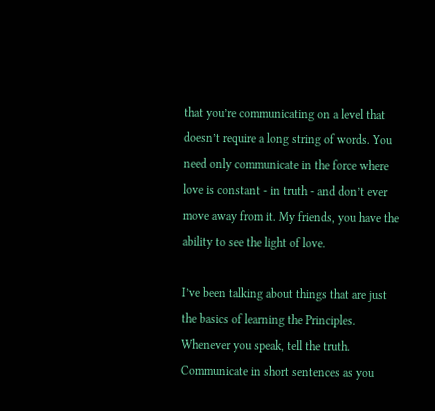that you’re communicating on a level that doesn’t require a long string of words. You need only communicate in the force where love is constant - in truth - and don’t ever move away from it. My friends, you have the ability to see the light of love.

I’ve been talking about things that are just the basics of learning the Principles. Whenever you speak, tell the truth. Communicate in short sentences as you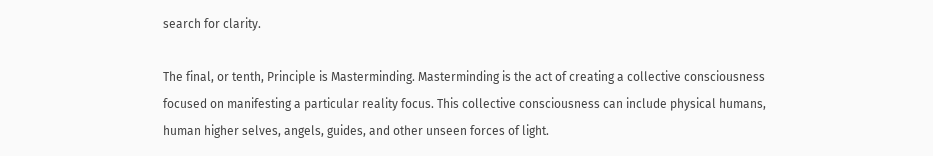search for clarity.

The final, or tenth, Principle is Masterminding. Masterminding is the act of creating a collective consciousness focused on manifesting a particular reality focus. This collective consciousness can include physical humans, human higher selves, angels, guides, and other unseen forces of light.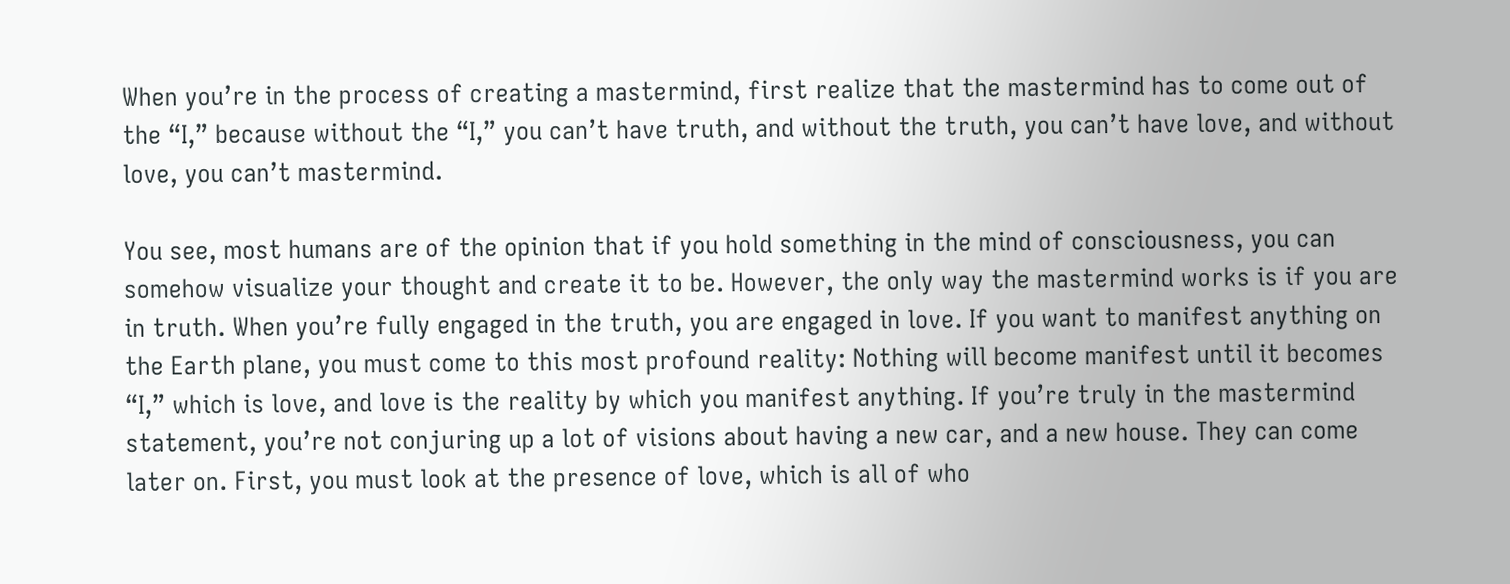When you’re in the process of creating a mastermind, first realize that the mastermind has to come out of the “I,” because without the “I,” you can’t have truth, and without the truth, you can’t have love, and without love, you can’t mastermind.

You see, most humans are of the opinion that if you hold something in the mind of consciousness, you can somehow visualize your thought and create it to be. However, the only way the mastermind works is if you are in truth. When you’re fully engaged in the truth, you are engaged in love. If you want to manifest anything on the Earth plane, you must come to this most profound reality: Nothing will become manifest until it becomes “I,” which is love, and love is the reality by which you manifest anything. If you’re truly in the mastermind statement, you’re not conjuring up a lot of visions about having a new car, and a new house. They can come later on. First, you must look at the presence of love, which is all of who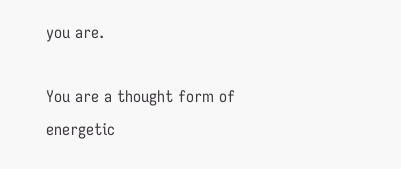you are.

You are a thought form of energetic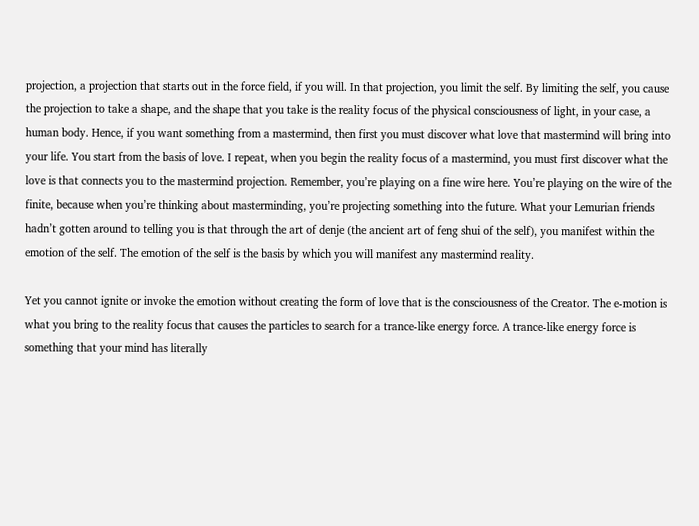projection, a projection that starts out in the force field, if you will. In that projection, you limit the self. By limiting the self, you cause the projection to take a shape, and the shape that you take is the reality focus of the physical consciousness of light, in your case, a human body. Hence, if you want something from a mastermind, then first you must discover what love that mastermind will bring into your life. You start from the basis of love. I repeat, when you begin the reality focus of a mastermind, you must first discover what the love is that connects you to the mastermind projection. Remember, you’re playing on a fine wire here. You’re playing on the wire of the finite, because when you’re thinking about masterminding, you’re projecting something into the future. What your Lemurian friends hadn’t gotten around to telling you is that through the art of denje (the ancient art of feng shui of the self), you manifest within the emotion of the self. The emotion of the self is the basis by which you will manifest any mastermind reality.

Yet you cannot ignite or invoke the emotion without creating the form of love that is the consciousness of the Creator. The e-motion is what you bring to the reality focus that causes the particles to search for a trance-like energy force. A trance-like energy force is something that your mind has literally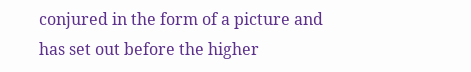conjured in the form of a picture and has set out before the higher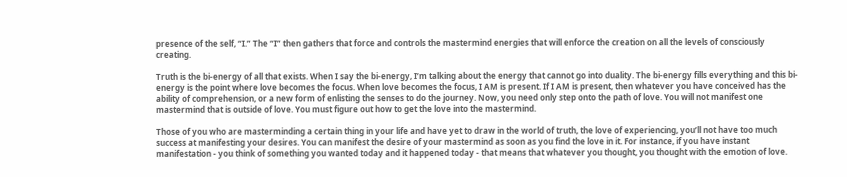presence of the self, “I.” The “I” then gathers that force and controls the mastermind energies that will enforce the creation on all the levels of consciously creating.

Truth is the bi-energy of all that exists. When I say the bi-energy, I’m talking about the energy that cannot go into duality. The bi-energy fills everything and this bi-energy is the point where love becomes the focus. When love becomes the focus, I AM is present. If I AM is present, then whatever you have conceived has the ability of comprehension, or a new form of enlisting the senses to do the journey. Now, you need only step onto the path of love. You will not manifest one mastermind that is outside of love. You must figure out how to get the love into the mastermind.

Those of you who are masterminding a certain thing in your life and have yet to draw in the world of truth, the love of experiencing, you’ll not have too much success at manifesting your desires. You can manifest the desire of your mastermind as soon as you find the love in it. For instance, if you have instant manifestation - you think of something you wanted today and it happened today - that means that whatever you thought, you thought with the emotion of love.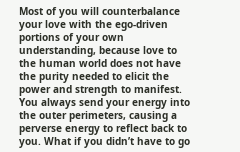Most of you will counterbalance your love with the ego-driven portions of your own understanding, because love to the human world does not have the purity needed to elicit the power and strength to manifest. You always send your energy into the outer perimeters, causing a perverse energy to reflect back to you. What if you didn’t have to go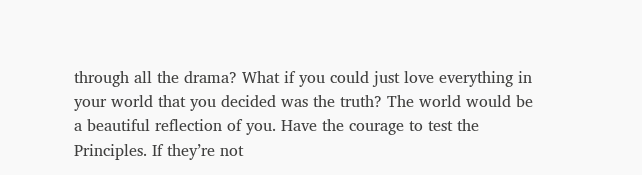through all the drama? What if you could just love everything in your world that you decided was the truth? The world would be a beautiful reflection of you. Have the courage to test the Principles. If they’re not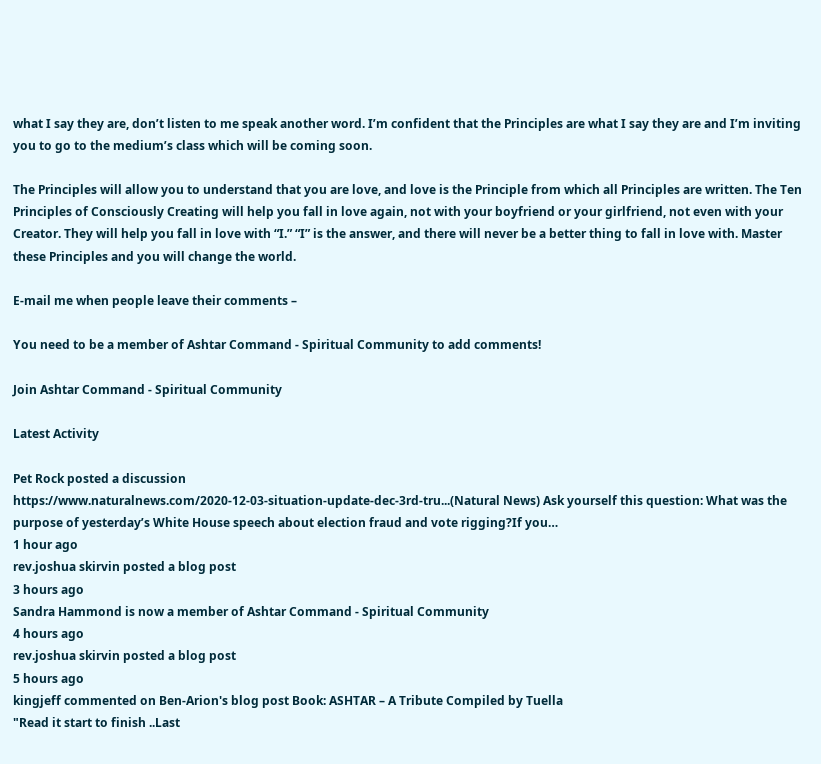what I say they are, don’t listen to me speak another word. I’m confident that the Principles are what I say they are and I’m inviting you to go to the medium’s class which will be coming soon.

The Principles will allow you to understand that you are love, and love is the Principle from which all Principles are written. The Ten Principles of Consciously Creating will help you fall in love again, not with your boyfriend or your girlfriend, not even with your Creator. They will help you fall in love with “I.” “I” is the answer, and there will never be a better thing to fall in love with. Master these Principles and you will change the world.

E-mail me when people leave their comments –

You need to be a member of Ashtar Command - Spiritual Community to add comments!

Join Ashtar Command - Spiritual Community

Latest Activity

Pet Rock posted a discussion
https://www.naturalnews.com/2020-12-03-situation-update-dec-3rd-tru...(Natural News) Ask yourself this question: What was the purpose of yesterday’s White House speech about election fraud and vote rigging?If you…
1 hour ago
rev.joshua skirvin posted a blog post
3 hours ago
Sandra Hammond is now a member of Ashtar Command - Spiritual Community
4 hours ago
rev.joshua skirvin posted a blog post
5 hours ago
kingjeff commented on Ben-Arion's blog post Book: ASHTAR – A Tribute Compiled by Tuella
"Read it start to finish ..Last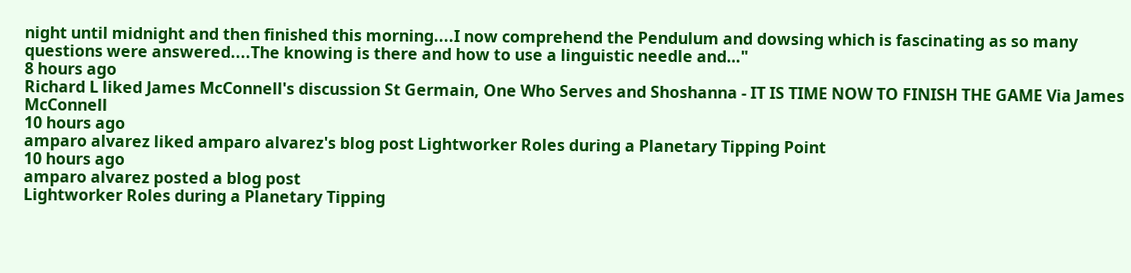night until midnight and then finished this morning....I now comprehend the Pendulum and dowsing which is fascinating as so many questions were answered....The knowing is there and how to use a linguistic needle and…"
8 hours ago
Richard L liked James McConnell's discussion St Germain, One Who Serves and Shoshanna - IT IS TIME NOW TO FINISH THE GAME Via James McConnell
10 hours ago
amparo alvarez liked amparo alvarez's blog post Lightworker Roles during a Planetary Tipping Point
10 hours ago
amparo alvarez posted a blog post
Lightworker Roles during a Planetary Tipping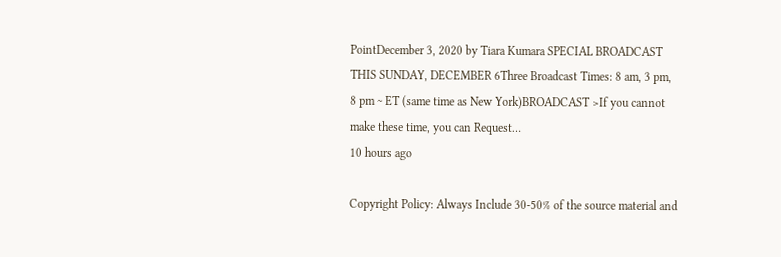PointDecember 3, 2020 by Tiara Kumara SPECIAL BROADCAST THIS SUNDAY, DECEMBER 6Three Broadcast Times: 8 am, 3 pm, 8 pm ~ ET (same time as New York)BROADCAST >If you cannot make these time, you can Request…
10 hours ago

Copyright Policy: Always Include 30-50% of the source material and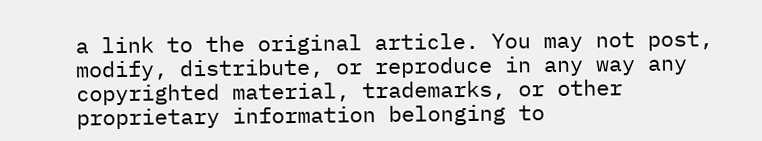a link to the original article. You may not post, modify, distribute, or reproduce in any way any copyrighted material, trademarks, or other proprietary information belonging to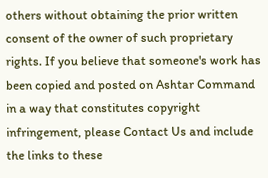others without obtaining the prior written consent of the owner of such proprietary rights. If you believe that someone's work has been copied and posted on Ashtar Command in a way that constitutes copyright infringement, please Contact Us and include the links to these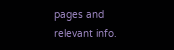pages and relevant info.